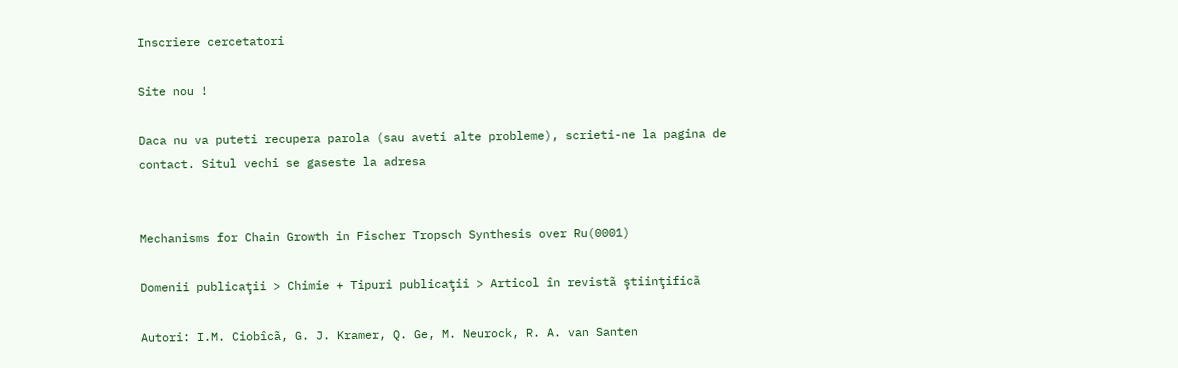Inscriere cercetatori

Site nou !

Daca nu va puteti recupera parola (sau aveti alte probleme), scrieti-ne la pagina de contact. Situl vechi se gaseste la adresa


Mechanisms for Chain Growth in Fischer Tropsch Synthesis over Ru(0001)

Domenii publicaţii > Chimie + Tipuri publicaţii > Articol în revistã ştiinţificã

Autori: I.M. Ciobîcã, G. J. Kramer, Q. Ge, M. Neurock, R. A. van Santen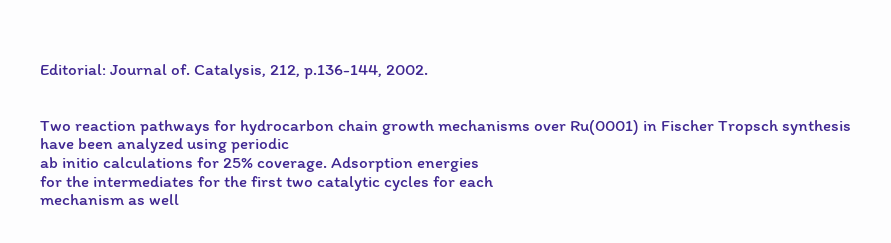Editorial: Journal of. Catalysis, 212, p.136-144, 2002.


Two reaction pathways for hydrocarbon chain growth mechanisms over Ru(0001) in Fischer Tropsch synthesis have been analyzed using periodic
ab initio calculations for 25% coverage. Adsorption energies
for the intermediates for the first two catalytic cycles for each
mechanism as well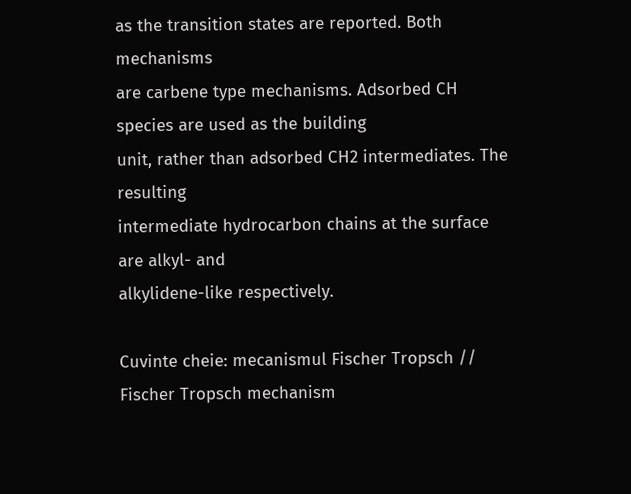as the transition states are reported. Both mechanisms
are carbene type mechanisms. Adsorbed CH species are used as the building
unit, rather than adsorbed CH2 intermediates. The resulting
intermediate hydrocarbon chains at the surface are alkyl- and
alkylidene-like respectively.

Cuvinte cheie: mecanismul Fischer Tropsch // Fischer Tropsch mechanism